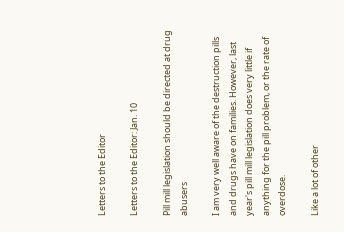Letters to the Editor

Letters to the Editor: Jan. 10

Pill mill legislation should be directed at drug abusers

I am very well aware of the destruction pills and drugs have on families. However, last year's pill mill legislation does very little if anything for the pill problem, or the rate of overdose.

Like a lot of other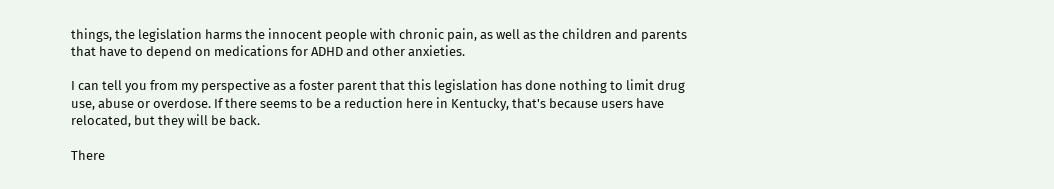things, the legislation harms the innocent people with chronic pain, as well as the children and parents that have to depend on medications for ADHD and other anxieties.

I can tell you from my perspective as a foster parent that this legislation has done nothing to limit drug use, abuse or overdose. If there seems to be a reduction here in Kentucky, that's because users have relocated, but they will be back.

There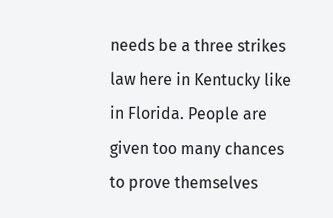needs be a three strikes law here in Kentucky like in Florida. People are given too many chances to prove themselves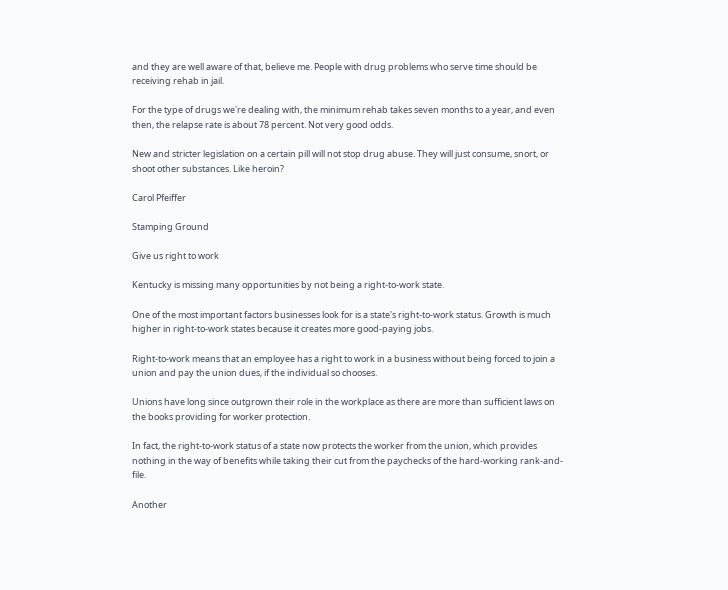and they are well aware of that, believe me. People with drug problems who serve time should be receiving rehab in jail.

For the type of drugs we're dealing with, the minimum rehab takes seven months to a year, and even then, the relapse rate is about 78 percent. Not very good odds.

New and stricter legislation on a certain pill will not stop drug abuse. They will just consume, snort, or shoot other substances. Like heroin?

Carol Pfeiffer

Stamping Ground

Give us right to work

Kentucky is missing many opportunities by not being a right-to-work state.

One of the most important factors businesses look for is a state's right-to-work status. Growth is much higher in right-to-work states because it creates more good-paying jobs.

Right-to-work means that an employee has a right to work in a business without being forced to join a union and pay the union dues, if the individual so chooses.

Unions have long since outgrown their role in the workplace as there are more than sufficient laws on the books providing for worker protection.

In fact, the right-to-work status of a state now protects the worker from the union, which provides nothing in the way of benefits while taking their cut from the paychecks of the hard-working rank-and-file.

Another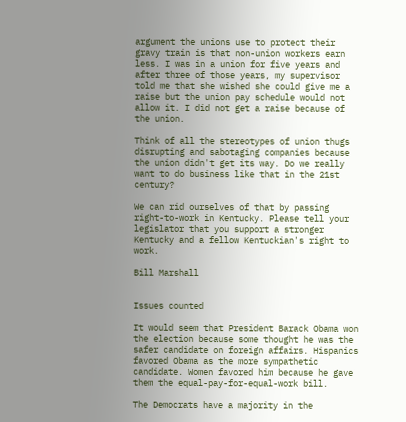argument the unions use to protect their gravy train is that non-union workers earn less. I was in a union for five years and after three of those years, my supervisor told me that she wished she could give me a raise but the union pay schedule would not allow it. I did not get a raise because of the union.

Think of all the stereotypes of union thugs disrupting and sabotaging companies because the union didn't get its way. Do we really want to do business like that in the 21st century?

We can rid ourselves of that by passing right-to-work in Kentucky. Please tell your legislator that you support a stronger Kentucky and a fellow Kentuckian's right to work.

Bill Marshall


Issues counted

It would seem that President Barack Obama won the election because some thought he was the safer candidate on foreign affairs. Hispanics favored Obama as the more sympathetic candidate. Women favored him because he gave them the equal-pay-for-equal-work bill.

The Democrats have a majority in the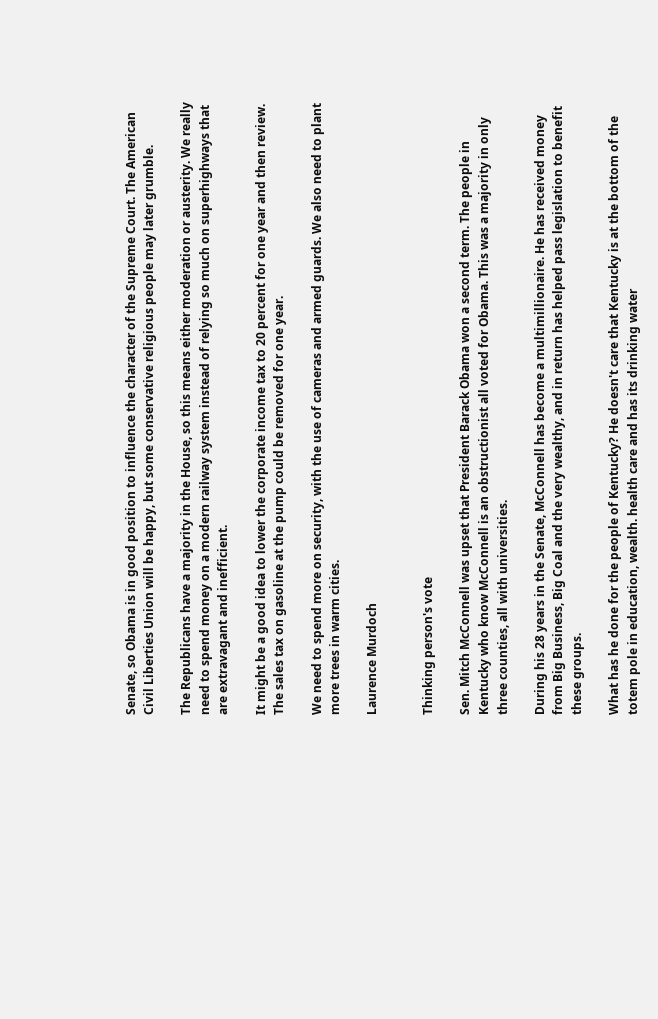Senate, so Obama is in good position to influence the character of the Supreme Court. The American Civil Liberties Union will be happy, but some conservative religious people may later grumble.

The Republicans have a majority in the House, so this means either moderation or austerity. We really need to spend money on a modern railway system instead of relying so much on superhighways that are extravagant and inefficient.

It might be a good idea to lower the corporate income tax to 20 percent for one year and then review. The sales tax on gasoline at the pump could be removed for one year.

We need to spend more on security, with the use of cameras and armed guards. We also need to plant more trees in warm cities.

Laurence Murdoch


Thinking person's vote

Sen. Mitch McConnell was upset that President Barack Obama won a second term. The people in Kentucky who know McConnell is an obstructionist all voted for Obama. This was a majority in only three counties, all with universities.

During his 28 years in the Senate, McConnell has become a multimillionaire. He has received money from Big Business, Big Coal and the very wealthy, and in return has helped pass legislation to benefit these groups.

What has he done for the people of Kentucky? He doesn't care that Kentucky is at the bottom of the totem pole in education, wealth. health care and has its drinking water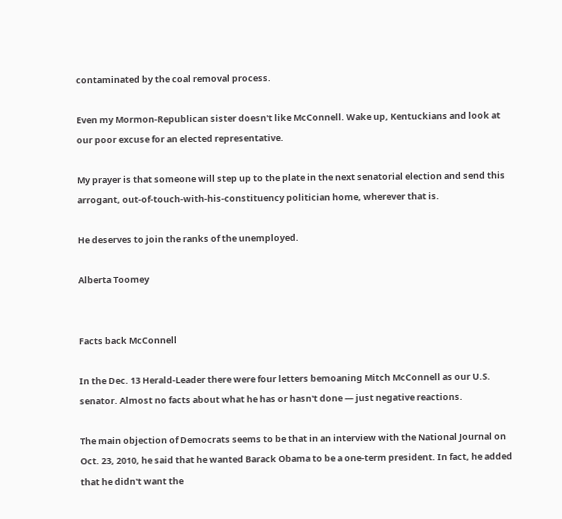contaminated by the coal removal process.

Even my Mormon-Republican sister doesn't like McConnell. Wake up, Kentuckians and look at our poor excuse for an elected representative.

My prayer is that someone will step up to the plate in the next senatorial election and send this arrogant, out-of-touch-with-his-constituency politician home, wherever that is.

He deserves to join the ranks of the unemployed.

Alberta Toomey


Facts back McConnell

In the Dec. 13 Herald-Leader there were four letters bemoaning Mitch McConnell as our U.S. senator. Almost no facts about what he has or hasn't done — just negative reactions.

The main objection of Democrats seems to be that in an interview with the National Journal on Oct. 23, 2010, he said that he wanted Barack Obama to be a one-term president. In fact, he added that he didn't want the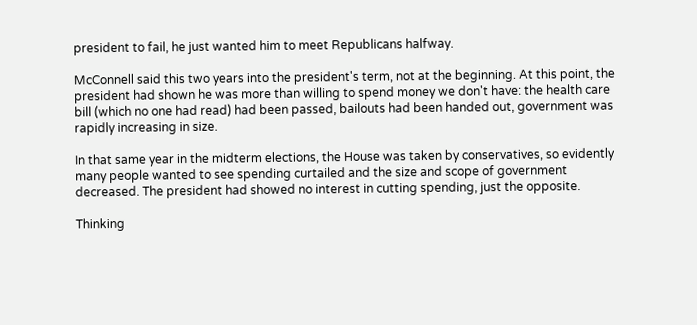president to fail, he just wanted him to meet Republicans halfway.

McConnell said this two years into the president's term, not at the beginning. At this point, the president had shown he was more than willing to spend money we don't have: the health care bill (which no one had read) had been passed, bailouts had been handed out, government was rapidly increasing in size.

In that same year in the midterm elections, the House was taken by conservatives, so evidently many people wanted to see spending curtailed and the size and scope of government decreased. The president had showed no interest in cutting spending, just the opposite.

Thinking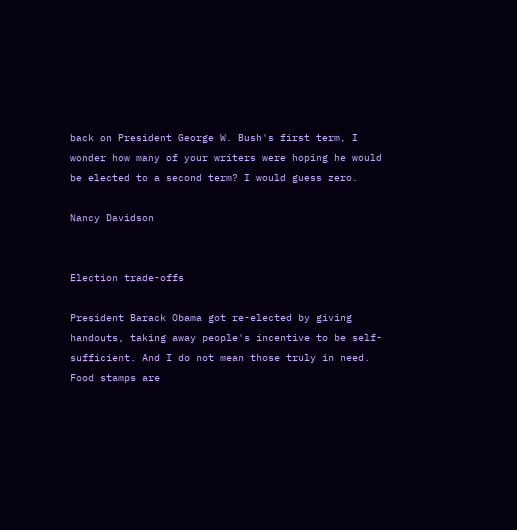back on President George W. Bush's first term, I wonder how many of your writers were hoping he would be elected to a second term? I would guess zero.

Nancy Davidson


Election trade-offs

President Barack Obama got re-elected by giving handouts, taking away people's incentive to be self-sufficient. And I do not mean those truly in need. Food stamps are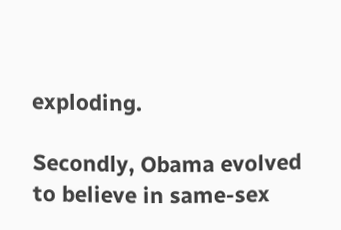exploding.

Secondly, Obama evolved to believe in same-sex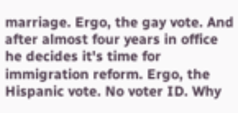marriage. Ergo, the gay vote. And after almost four years in office he decides it's time for immigration reform. Ergo, the Hispanic vote. No voter ID. Why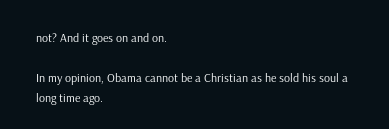not? And it goes on and on.

In my opinion, Obama cannot be a Christian as he sold his soul a long time ago.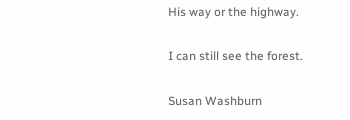His way or the highway.

I can still see the forest.

Susan Washburn